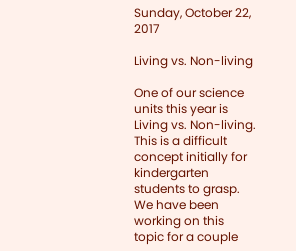Sunday, October 22, 2017

Living vs. Non-living

One of our science units this year is Living vs. Non-living. This is a difficult concept initially for kindergarten students to grasp. We have been working on this topic for a couple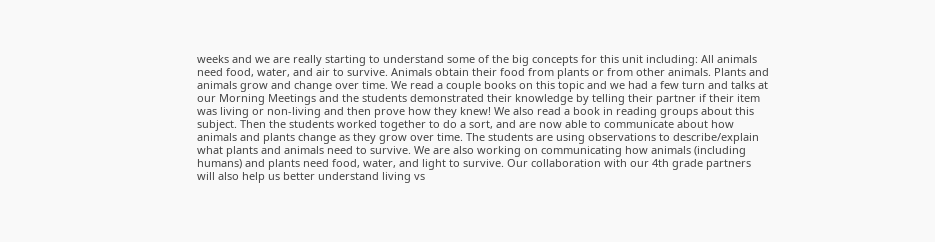weeks and we are really starting to understand some of the big concepts for this unit including: All animals need food, water, and air to survive. Animals obtain their food from plants or from other animals. Plants and animals grow and change over time. We read a couple books on this topic and we had a few turn and talks at our Morning Meetings and the students demonstrated their knowledge by telling their partner if their item was living or non-living and then prove how they knew! We also read a book in reading groups about this subject. Then the students worked together to do a sort, and are now able to communicate about how animals and plants change as they grow over time. The students are using observations to describe/explain what plants and animals need to survive. We are also working on communicating how animals (including humans) and plants need food, water, and light to survive. Our collaboration with our 4th grade partners will also help us better understand living vs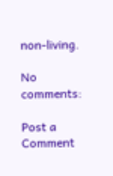non-living.

No comments:

Post a Comment